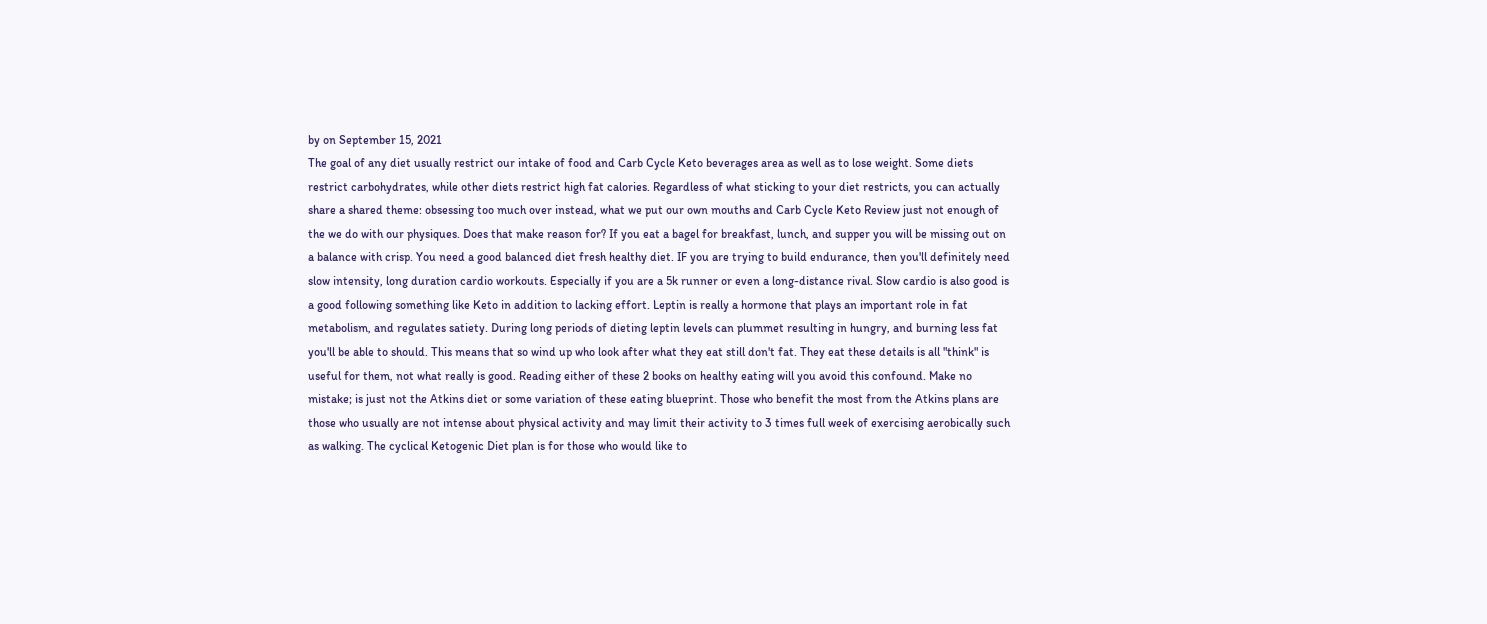by on September 15, 2021
The goal of any diet usually restrict our intake of food and Carb Cycle Keto beverages area as well as to lose weight. Some diets restrict carbohydrates, while other diets restrict high fat calories. Regardless of what sticking to your diet restricts, you can actually share a shared theme: obsessing too much over instead, what we put our own mouths and Carb Cycle Keto Review just not enough of the we do with our physiques. Does that make reason for? If you eat a bagel for breakfast, lunch, and supper you will be missing out on a balance with crisp. You need a good balanced diet fresh healthy diet. IF you are trying to build endurance, then you'll definitely need slow intensity, long duration cardio workouts. Especially if you are a 5k runner or even a long-distance rival. Slow cardio is also good is a good following something like Keto in addition to lacking effort. Leptin is really a hormone that plays an important role in fat metabolism, and regulates satiety. During long periods of dieting leptin levels can plummet resulting in hungry, and burning less fat you'll be able to should. This means that so wind up who look after what they eat still don't fat. They eat these details is all "think" is useful for them, not what really is good. Reading either of these 2 books on healthy eating will you avoid this confound. Make no mistake; is just not the Atkins diet or some variation of these eating blueprint. Those who benefit the most from the Atkins plans are those who usually are not intense about physical activity and may limit their activity to 3 times full week of exercising aerobically such as walking. The cyclical Ketogenic Diet plan is for those who would like to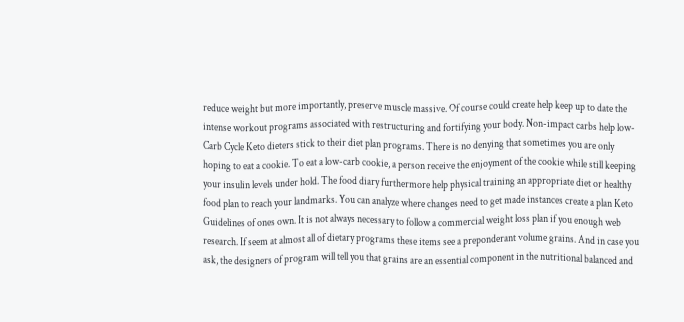reduce weight but more importantly, preserve muscle massive. Of course could create help keep up to date the intense workout programs associated with restructuring and fortifying your body. Non-impact carbs help low-Carb Cycle Keto dieters stick to their diet plan programs. There is no denying that sometimes you are only hoping to eat a cookie. To eat a low-carb cookie, a person receive the enjoyment of the cookie while still keeping your insulin levels under hold. The food diary furthermore help physical training an appropriate diet or healthy food plan to reach your landmarks. You can analyze where changes need to get made instances create a plan Keto Guidelines of ones own. It is not always necessary to follow a commercial weight loss plan if you enough web research. If seem at almost all of dietary programs these items see a preponderant volume grains. And in case you ask, the designers of program will tell you that grains are an essential component in the nutritional balanced and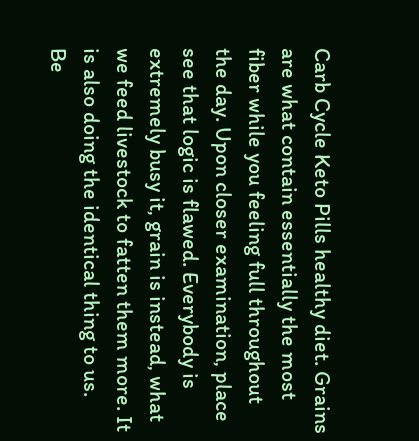Carb Cycle Keto Pills healthy diet. Grains are what contain essentially the most fiber while you feeling full throughout the day. Upon closer examination, place see that logic is flawed. Everybody is extremely busy it, grain is instead, what we feed livestock to fatten them more. It is also doing the identical thing to us.
Be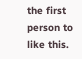the first person to like this.